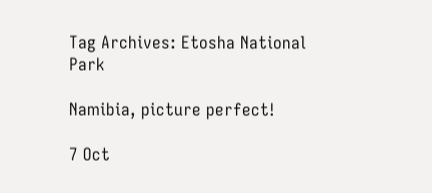Tag Archives: Etosha National Park

Namibia, picture perfect!

7 Oct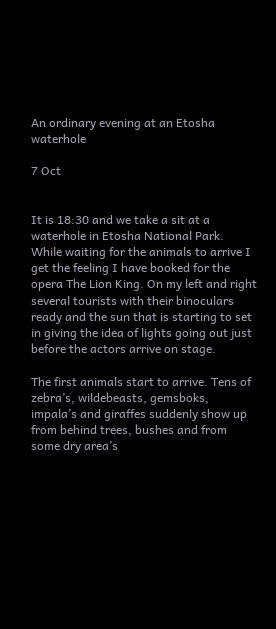An ordinary evening at an Etosha waterhole

7 Oct


It is 18:30 and we take a sit at a waterhole in Etosha National Park. While waiting for the animals to arrive I get the feeling I have booked for the opera The Lion King. On my left and right several tourists with their binoculars ready and the sun that is starting to set in giving the idea of lights going out just before the actors arrive on stage.

The first animals start to arrive. Tens of zebra’s, wildebeasts, gemsboks, impala’s and giraffes suddenly show up from behind trees, bushes and from some dry area’s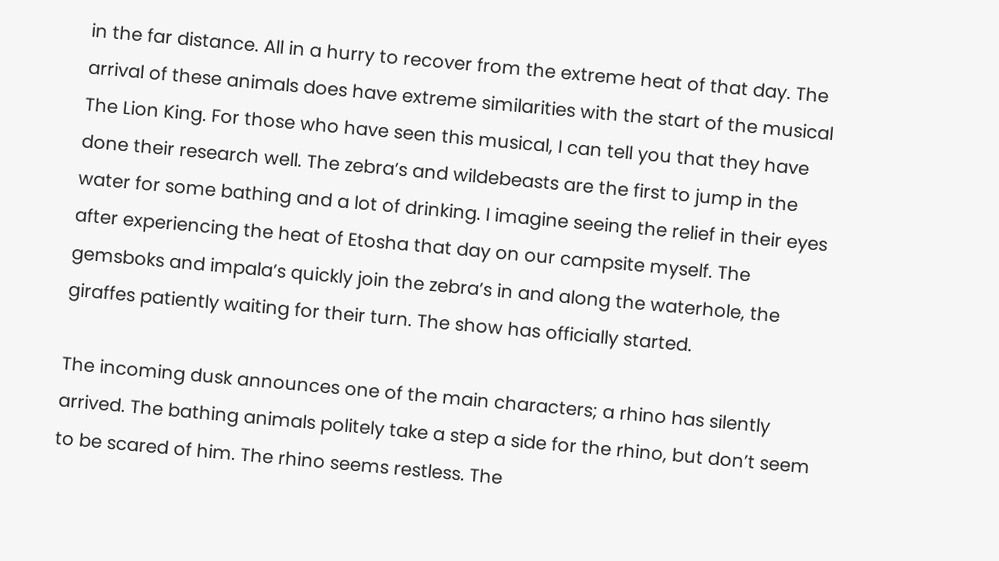in the far distance. All in a hurry to recover from the extreme heat of that day. The arrival of these animals does have extreme similarities with the start of the musical The Lion King. For those who have seen this musical, I can tell you that they have done their research well. The zebra’s and wildebeasts are the first to jump in the water for some bathing and a lot of drinking. I imagine seeing the relief in their eyes after experiencing the heat of Etosha that day on our campsite myself. The gemsboks and impala’s quickly join the zebra’s in and along the waterhole, the giraffes patiently waiting for their turn. The show has officially started.

The incoming dusk announces one of the main characters; a rhino has silently arrived. The bathing animals politely take a step a side for the rhino, but don’t seem to be scared of him. The rhino seems restless. The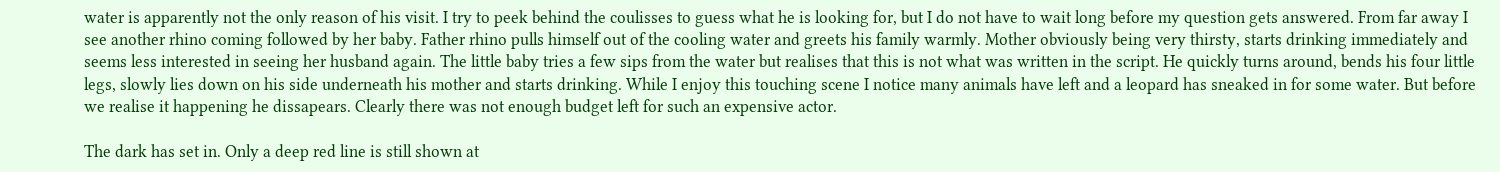water is apparently not the only reason of his visit. I try to peek behind the coulisses to guess what he is looking for, but I do not have to wait long before my question gets answered. From far away I see another rhino coming followed by her baby. Father rhino pulls himself out of the cooling water and greets his family warmly. Mother obviously being very thirsty, starts drinking immediately and seems less interested in seeing her husband again. The little baby tries a few sips from the water but realises that this is not what was written in the script. He quickly turns around, bends his four little legs, slowly lies down on his side underneath his mother and starts drinking. While I enjoy this touching scene I notice many animals have left and a leopard has sneaked in for some water. But before we realise it happening he dissapears. Clearly there was not enough budget left for such an expensive actor.

The dark has set in. Only a deep red line is still shown at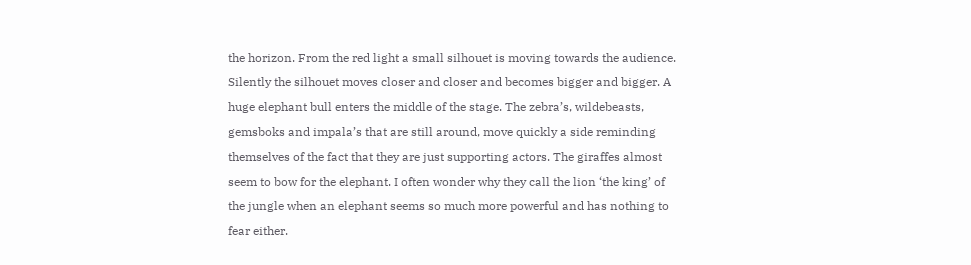the horizon. From the red light a small silhouet is moving towards the audience. Silently the silhouet moves closer and closer and becomes bigger and bigger. A huge elephant bull enters the middle of the stage. The zebra’s, wildebeasts, gemsboks and impala’s that are still around, move quickly a side reminding themselves of the fact that they are just supporting actors. The giraffes almost seem to bow for the elephant. I often wonder why they call the lion ‘the king’ of the jungle when an elephant seems so much more powerful and has nothing to fear either.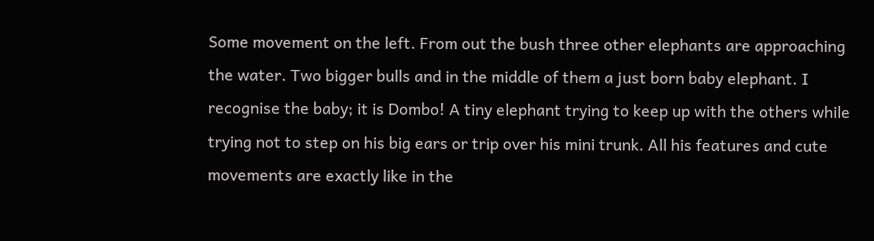Some movement on the left. From out the bush three other elephants are approaching the water. Two bigger bulls and in the middle of them a just born baby elephant. I recognise the baby; it is Dombo! A tiny elephant trying to keep up with the others while trying not to step on his big ears or trip over his mini trunk. All his features and cute movements are exactly like in the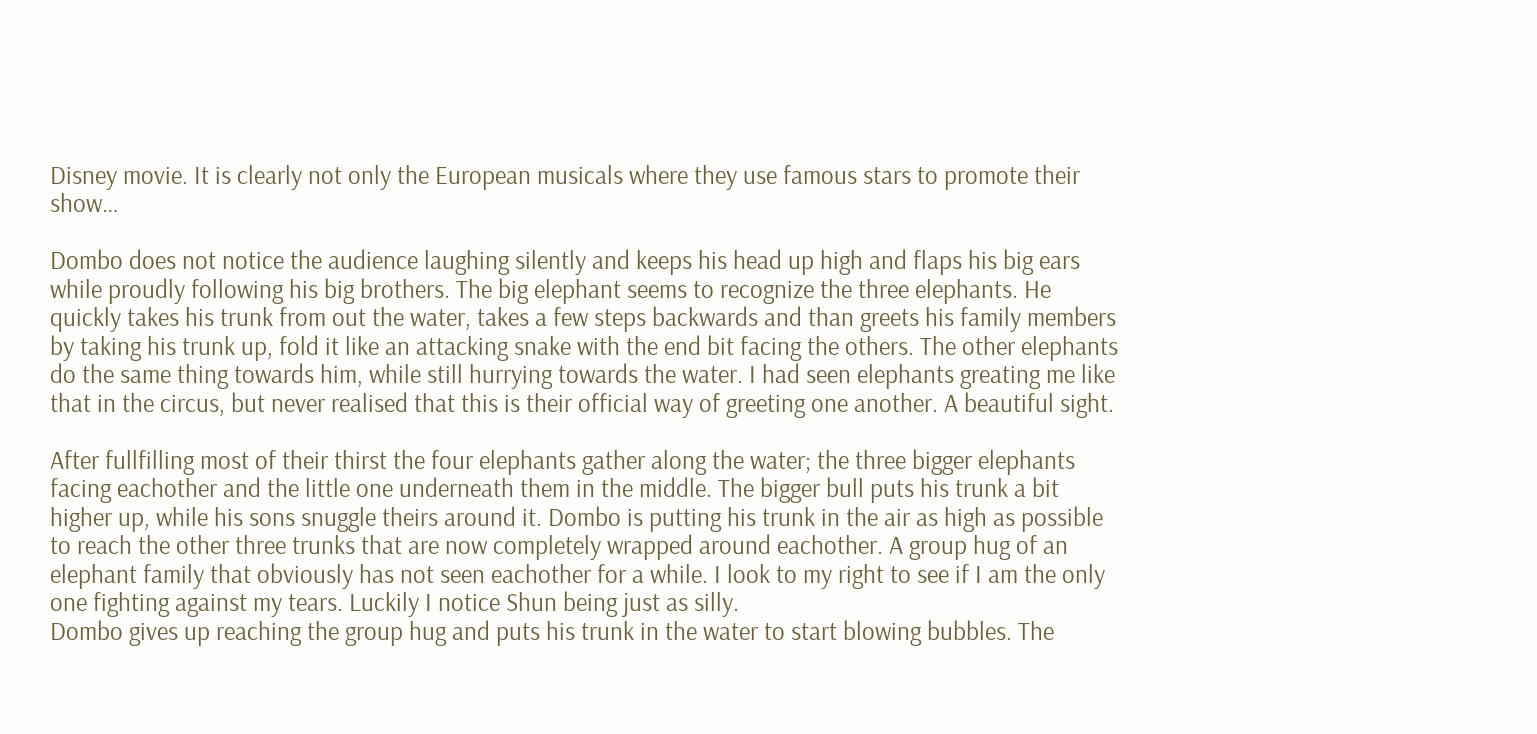Disney movie. It is clearly not only the European musicals where they use famous stars to promote their show…

Dombo does not notice the audience laughing silently and keeps his head up high and flaps his big ears while proudly following his big brothers. The big elephant seems to recognize the three elephants. He quickly takes his trunk from out the water, takes a few steps backwards and than greets his family members by taking his trunk up, fold it like an attacking snake with the end bit facing the others. The other elephants do the same thing towards him, while still hurrying towards the water. I had seen elephants greating me like that in the circus, but never realised that this is their official way of greeting one another. A beautiful sight.

After fullfilling most of their thirst the four elephants gather along the water; the three bigger elephants facing eachother and the little one underneath them in the middle. The bigger bull puts his trunk a bit higher up, while his sons snuggle theirs around it. Dombo is putting his trunk in the air as high as possible to reach the other three trunks that are now completely wrapped around eachother. A group hug of an elephant family that obviously has not seen eachother for a while. I look to my right to see if I am the only one fighting against my tears. Luckily I notice Shun being just as silly.
Dombo gives up reaching the group hug and puts his trunk in the water to start blowing bubbles. The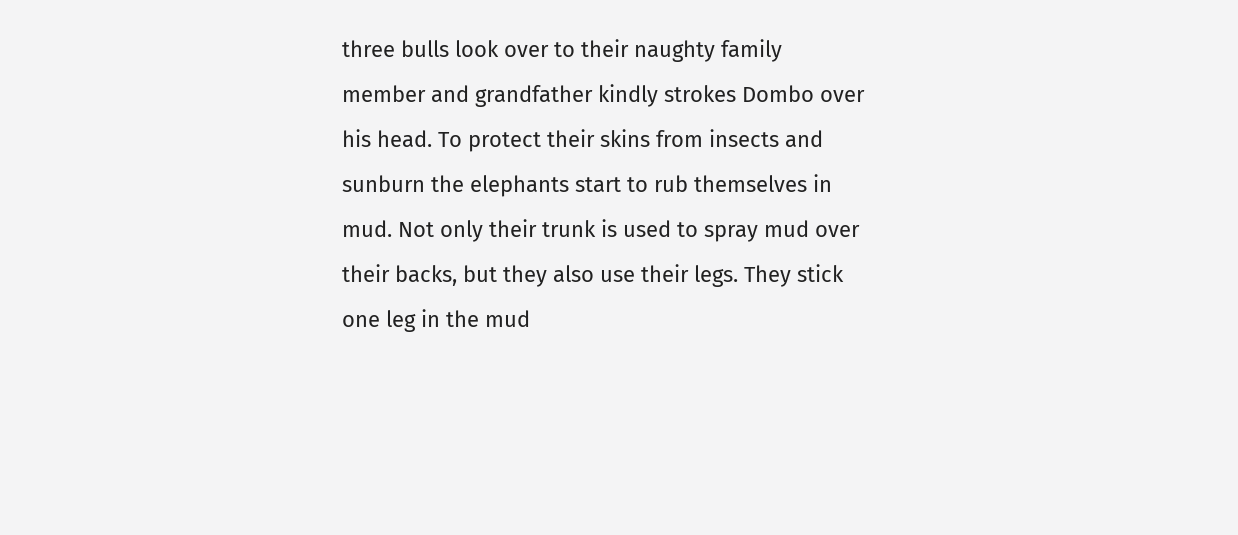three bulls look over to their naughty family member and grandfather kindly strokes Dombo over his head. To protect their skins from insects and sunburn the elephants start to rub themselves in mud. Not only their trunk is used to spray mud over their backs, but they also use their legs. They stick one leg in the mud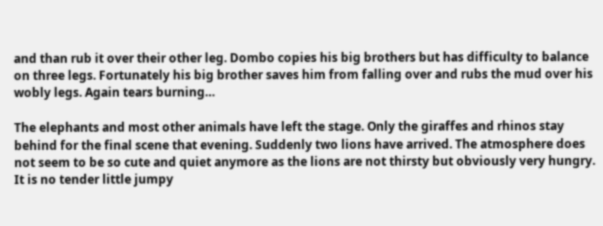and than rub it over their other leg. Dombo copies his big brothers but has difficulty to balance on three legs. Fortunately his big brother saves him from falling over and rubs the mud over his wobly legs. Again tears burning…

The elephants and most other animals have left the stage. Only the giraffes and rhinos stay behind for the final scene that evening. Suddenly two lions have arrived. The atmosphere does not seem to be so cute and quiet anymore as the lions are not thirsty but obviously very hungry. It is no tender little jumpy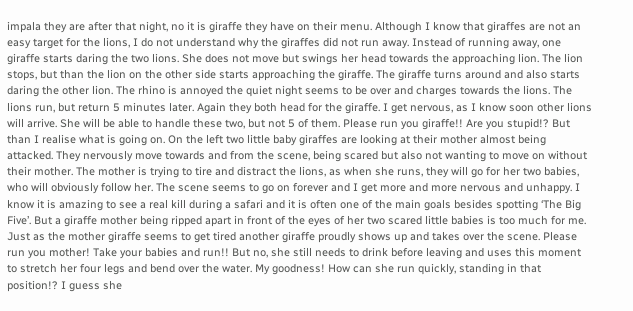impala they are after that night, no it is giraffe they have on their menu. Although I know that giraffes are not an easy target for the lions, I do not understand why the giraffes did not run away. Instead of running away, one giraffe starts daring the two lions. She does not move but swings her head towards the approaching lion. The lion stops, but than the lion on the other side starts approaching the giraffe. The giraffe turns around and also starts daring the other lion. The rhino is annoyed the quiet night seems to be over and charges towards the lions. The lions run, but return 5 minutes later. Again they both head for the giraffe. I get nervous, as I know soon other lions will arrive. She will be able to handle these two, but not 5 of them. Please run you giraffe!! Are you stupid!? But than I realise what is going on. On the left two little baby giraffes are looking at their mother almost being attacked. They nervously move towards and from the scene, being scared but also not wanting to move on without their mother. The mother is trying to tire and distract the lions, as when she runs, they will go for her two babies, who will obviously follow her. The scene seems to go on forever and I get more and more nervous and unhappy. I know it is amazing to see a real kill during a safari and it is often one of the main goals besides spotting ‘The Big Five’. But a giraffe mother being ripped apart in front of the eyes of her two scared little babies is too much for me. Just as the mother giraffe seems to get tired another giraffe proudly shows up and takes over the scene. Please run you mother! Take your babies and run!! But no, she still needs to drink before leaving and uses this moment to stretch her four legs and bend over the water. My goodness! How can she run quickly, standing in that position!? I guess she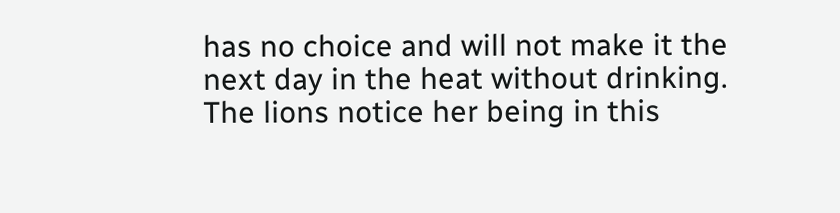has no choice and will not make it the next day in the heat without drinking. The lions notice her being in this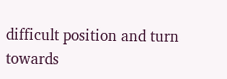difficult position and turn towards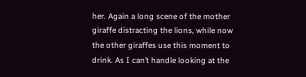her. Again a long scene of the mother giraffe distracting the lions, while now the other giraffes use this moment to drink. As I can’t handle looking at the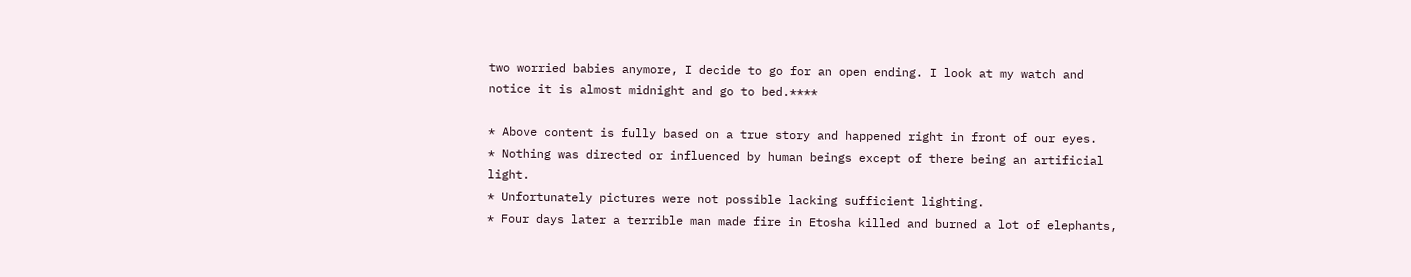two worried babies anymore, I decide to go for an open ending. I look at my watch and notice it is almost midnight and go to bed.****

* Above content is fully based on a true story and happened right in front of our eyes.
* Nothing was directed or influenced by human beings except of there being an artificial light.
* Unfortunately pictures were not possible lacking sufficient lighting.
* Four days later a terrible man made fire in Etosha killed and burned a lot of elephants,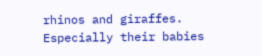rhinos and giraffes. Especially their babies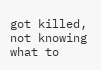got killed, not knowing what to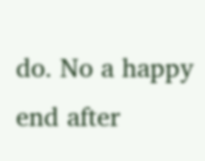do. No a happy end after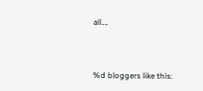all….




%d bloggers like this: